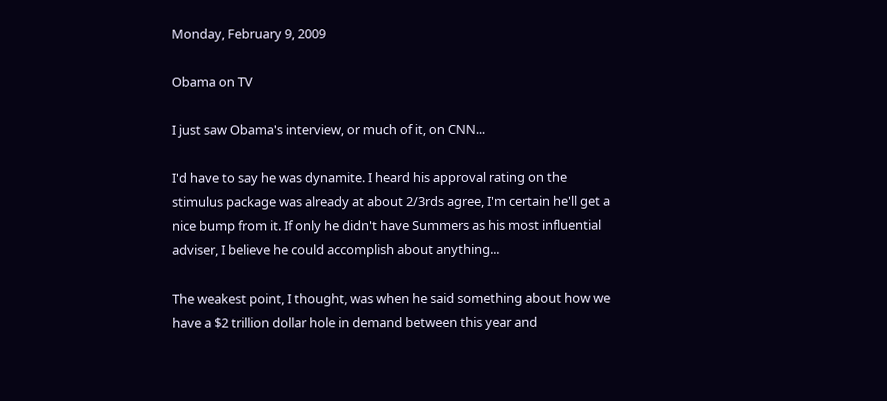Monday, February 9, 2009

Obama on TV

I just saw Obama's interview, or much of it, on CNN...

I'd have to say he was dynamite. I heard his approval rating on the stimulus package was already at about 2/3rds agree, I'm certain he'll get a nice bump from it. If only he didn't have Summers as his most influential adviser, I believe he could accomplish about anything...

The weakest point, I thought, was when he said something about how we have a $2 trillion dollar hole in demand between this year and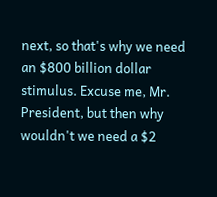next, so that's why we need an $800 billion dollar stimulus. Excuse me, Mr. President, but then why wouldn't we need a $2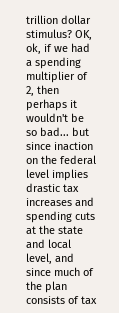trillion dollar stimulus? OK, ok, if we had a spending multiplier of 2, then perhaps it wouldn't be so bad... but since inaction on the federal level implies drastic tax increases and spending cuts at the state and local level, and since much of the plan consists of tax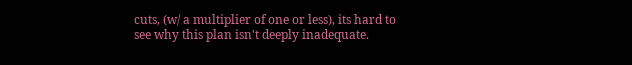cuts, (w/ a multiplier of one or less), its hard to see why this plan isn't deeply inadequate.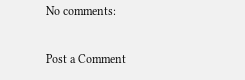No comments:

Post a Comment